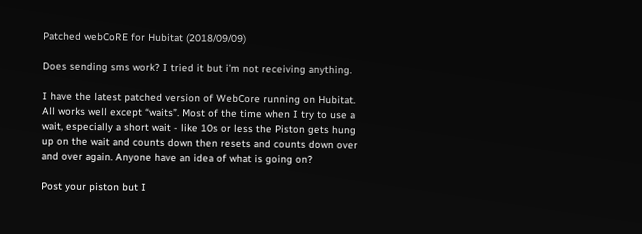Patched webCoRE for Hubitat (2018/09/09)

Does sending sms work? I tried it but i’m not receiving anything.

I have the latest patched version of WebCore running on Hubitat. All works well except “waits”. Most of the time when I try to use a wait, especially a short wait - like 10s or less the Piston gets hung up on the wait and counts down then resets and counts down over and over again. Anyone have an idea of what is going on?

Post your piston but I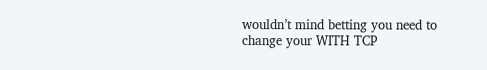wouldn’t mind betting you need to change your WITH TCP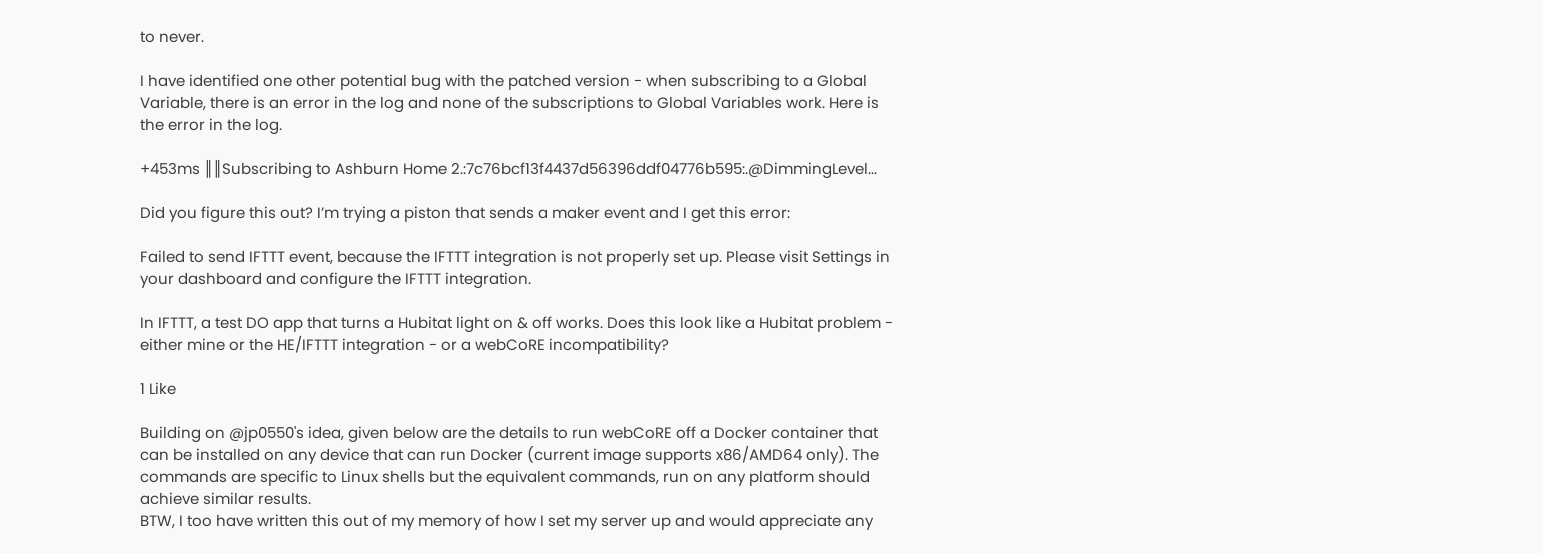to never.

I have identified one other potential bug with the patched version - when subscribing to a Global Variable, there is an error in the log and none of the subscriptions to Global Variables work. Here is the error in the log.

+453ms ║║Subscribing to Ashburn Home 2.:7c76bcf13f4437d56396ddf04776b595:.@DimmingLevel...

Did you figure this out? I’m trying a piston that sends a maker event and I get this error:

Failed to send IFTTT event, because the IFTTT integration is not properly set up. Please visit Settings in your dashboard and configure the IFTTT integration.

In IFTTT, a test DO app that turns a Hubitat light on & off works. Does this look like a Hubitat problem - either mine or the HE/IFTTT integration - or a webCoRE incompatibility?

1 Like

Building on @jp0550's idea, given below are the details to run webCoRE off a Docker container that can be installed on any device that can run Docker (current image supports x86/AMD64 only). The commands are specific to Linux shells but the equivalent commands, run on any platform should achieve similar results.
BTW, I too have written this out of my memory of how I set my server up and would appreciate any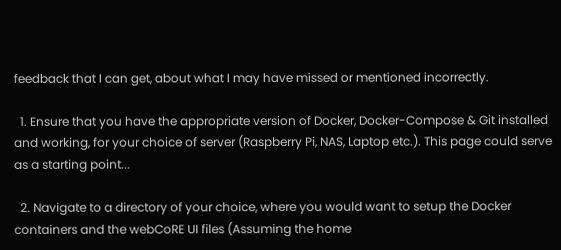feedback that I can get, about what I may have missed or mentioned incorrectly.

  1. Ensure that you have the appropriate version of Docker, Docker-Compose & Git installed and working, for your choice of server (Raspberry Pi, NAS, Laptop etc.). This page could serve as a starting point...

  2. Navigate to a directory of your choice, where you would want to setup the Docker containers and the webCoRE UI files (Assuming the home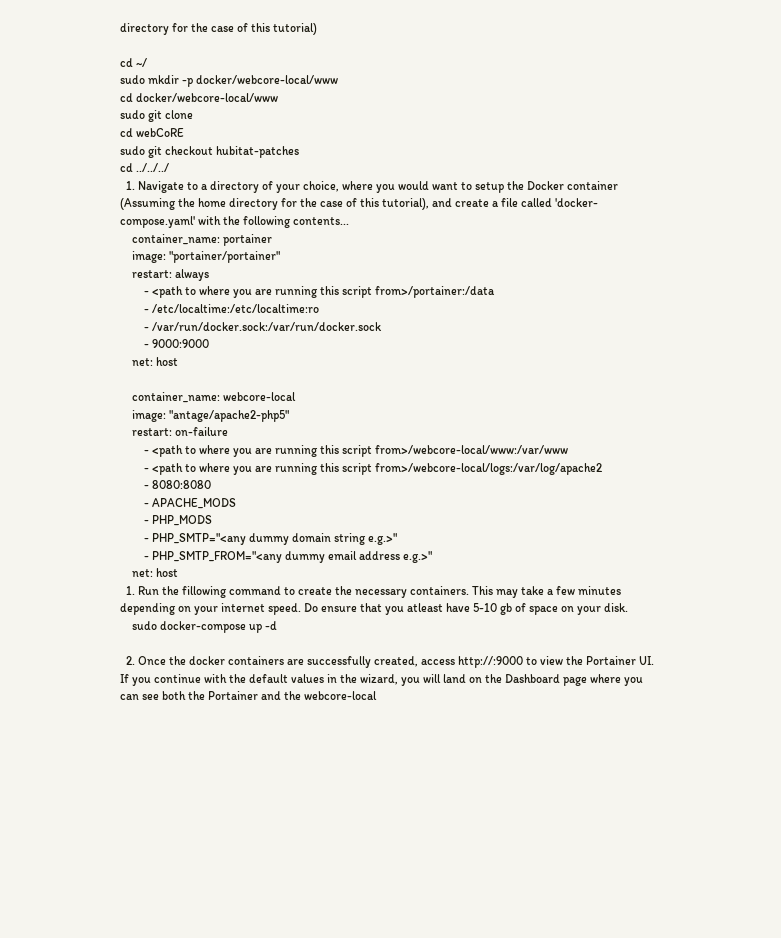directory for the case of this tutorial)

cd ~/
sudo mkdir -p docker/webcore-local/www
cd docker/webcore-local/www
sudo git clone
cd webCoRE
sudo git checkout hubitat-patches
cd ../../../
  1. Navigate to a directory of your choice, where you would want to setup the Docker container (Assuming the home directory for the case of this tutorial), and create a file called 'docker-compose.yaml' with the following contents...
    container_name: portainer
    image: "portainer/portainer"
    restart: always
        - <path to where you are running this script from>/portainer:/data
        - /etc/localtime:/etc/localtime:ro
        - /var/run/docker.sock:/var/run/docker.sock
        - 9000:9000
    net: host

    container_name: webcore-local
    image: "antage/apache2-php5"
    restart: on-failure
        - <path to where you are running this script from>/webcore-local/www:/var/www
        - <path to where you are running this script from>/webcore-local/logs:/var/log/apache2
        - 8080:8080
        - APACHE_MODS
        - PHP_MODS
        - PHP_SMTP="<any dummy domain string e.g.>"
        - PHP_SMTP_FROM="<any dummy email address e.g.>"
    net: host
  1. Run the fillowing command to create the necessary containers. This may take a few minutes depending on your internet speed. Do ensure that you atleast have 5-10 gb of space on your disk.
    sudo docker-compose up -d

  2. Once the docker containers are successfully created, access http://:9000 to view the Portainer UI. If you continue with the default values in the wizard, you will land on the Dashboard page where you can see both the Portainer and the webcore-local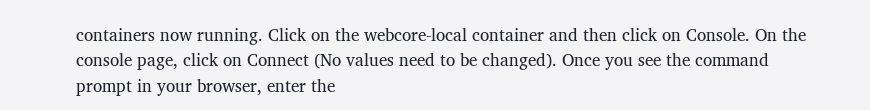containers now running. Click on the webcore-local container and then click on Console. On the console page, click on Connect (No values need to be changed). Once you see the command prompt in your browser, enter the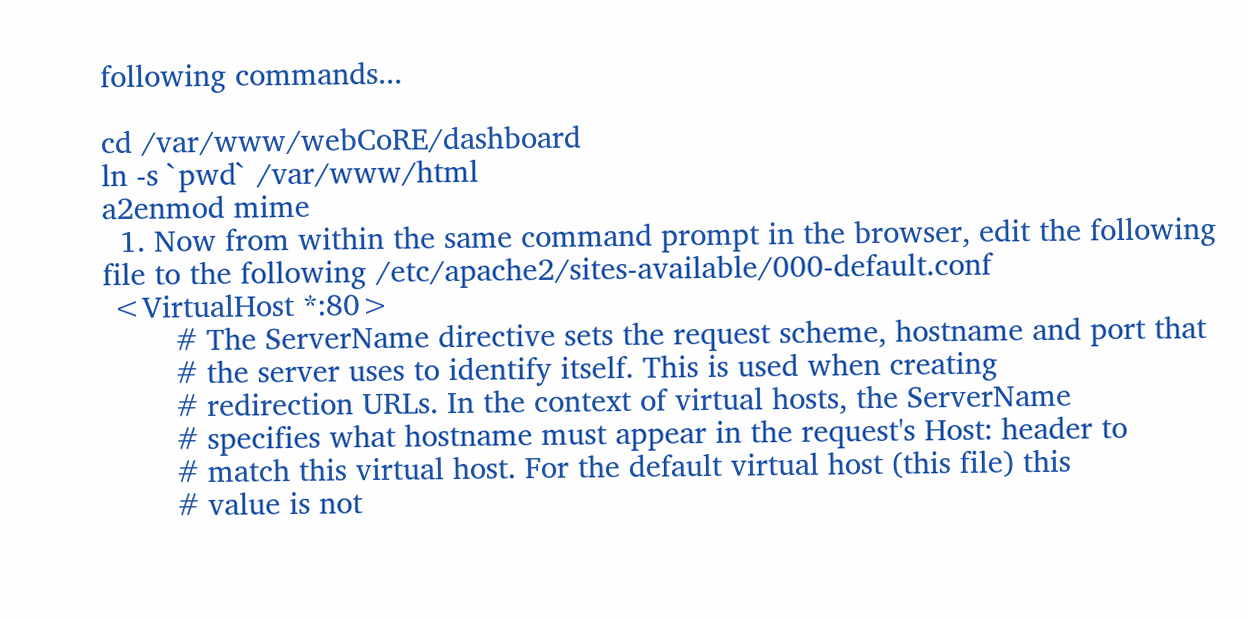following commands...

cd /var/www/webCoRE/dashboard
ln -s `pwd` /var/www/html
a2enmod mime
  1. Now from within the same command prompt in the browser, edit the following file to the following /etc/apache2/sites-available/000-default.conf
 <VirtualHost *:80>
        # The ServerName directive sets the request scheme, hostname and port that
        # the server uses to identify itself. This is used when creating
        # redirection URLs. In the context of virtual hosts, the ServerName
        # specifies what hostname must appear in the request's Host: header to
        # match this virtual host. For the default virtual host (this file) this
        # value is not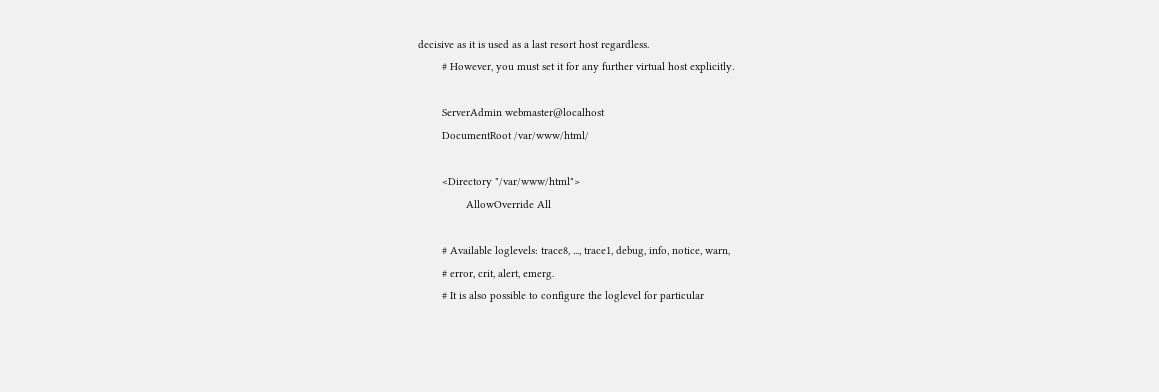decisive as it is used as a last resort host regardless.
        # However, you must set it for any further virtual host explicitly.

        ServerAdmin webmaster@localhost
        DocumentRoot /var/www/html/

        <Directory "/var/www/html">
                AllowOverride All

        # Available loglevels: trace8, ..., trace1, debug, info, notice, warn,
        # error, crit, alert, emerg.
        # It is also possible to configure the loglevel for particular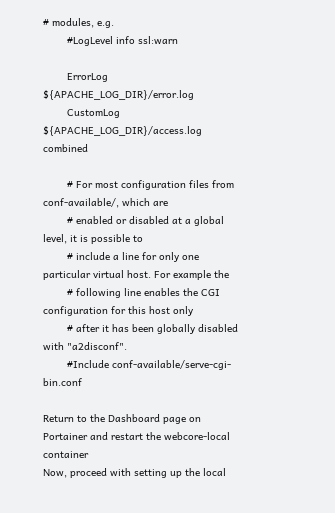# modules, e.g.
        #LogLevel info ssl:warn

        ErrorLog ${APACHE_LOG_DIR}/error.log
        CustomLog ${APACHE_LOG_DIR}/access.log combined

        # For most configuration files from conf-available/, which are
        # enabled or disabled at a global level, it is possible to
        # include a line for only one particular virtual host. For example the
        # following line enables the CGI configuration for this host only
        # after it has been globally disabled with "a2disconf".
        #Include conf-available/serve-cgi-bin.conf

Return to the Dashboard page on Portainer and restart the webcore-local container
Now, proceed with setting up the local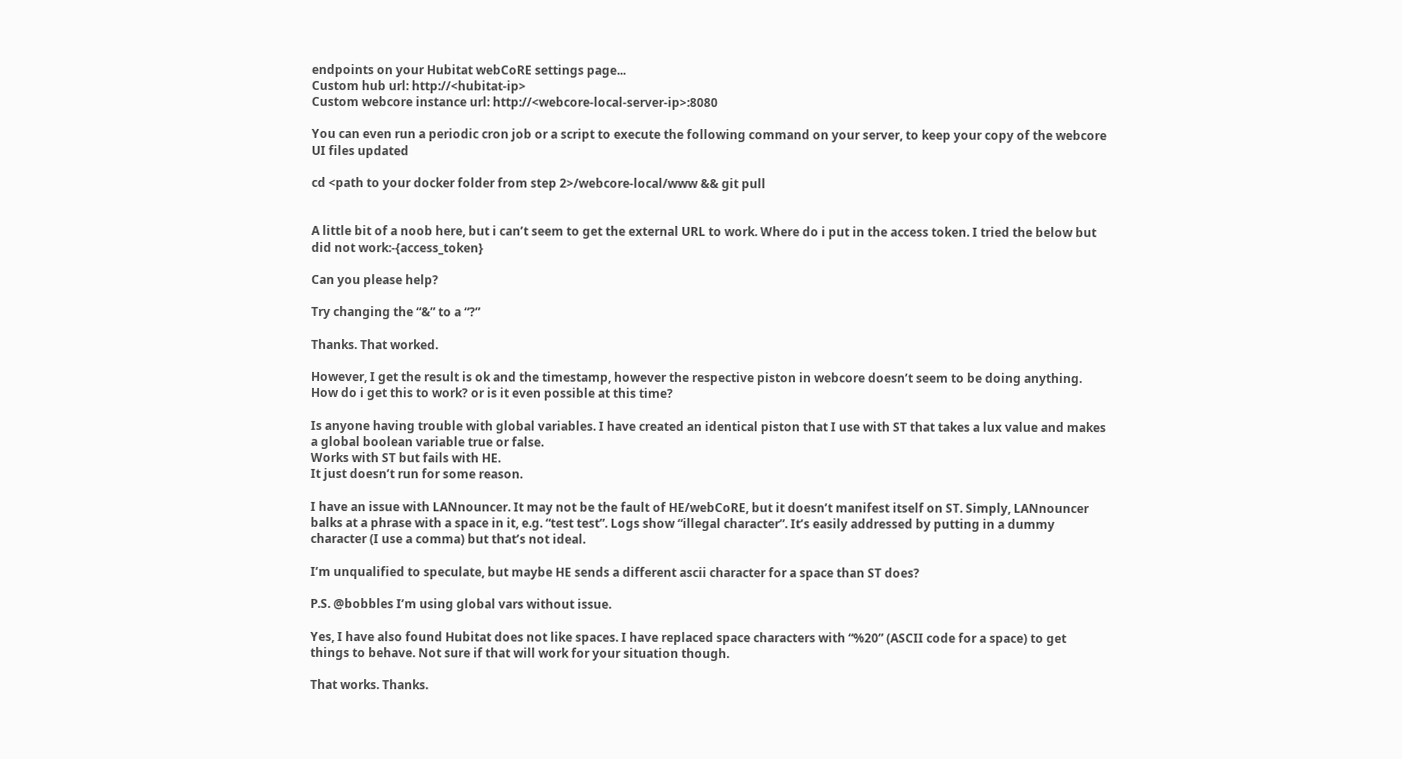endpoints on your Hubitat webCoRE settings page...
Custom hub url: http://<hubitat-ip>
Custom webcore instance url: http://<webcore-local-server-ip>:8080

You can even run a periodic cron job or a script to execute the following command on your server, to keep your copy of the webcore UI files updated

cd <path to your docker folder from step 2>/webcore-local/www && git pull


A little bit of a noob here, but i can’t seem to get the external URL to work. Where do i put in the access token. I tried the below but did not work:-{access_token}

Can you please help?

Try changing the “&” to a “?”

Thanks. That worked.

However, I get the result is ok and the timestamp, however the respective piston in webcore doesn’t seem to be doing anything. How do i get this to work? or is it even possible at this time?

Is anyone having trouble with global variables. I have created an identical piston that I use with ST that takes a lux value and makes a global boolean variable true or false.
Works with ST but fails with HE.
It just doesn’t run for some reason.

I have an issue with LANnouncer. It may not be the fault of HE/webCoRE, but it doesn’t manifest itself on ST. Simply, LANnouncer balks at a phrase with a space in it, e.g. “test test”. Logs show “illegal character”. It’s easily addressed by putting in a dummy character (I use a comma) but that’s not ideal.

I’m unqualified to speculate, but maybe HE sends a different ascii character for a space than ST does?

P.S. @bobbles I’m using global vars without issue.

Yes, I have also found Hubitat does not like spaces. I have replaced space characters with “%20” (ASCII code for a space) to get things to behave. Not sure if that will work for your situation though.

That works. Thanks.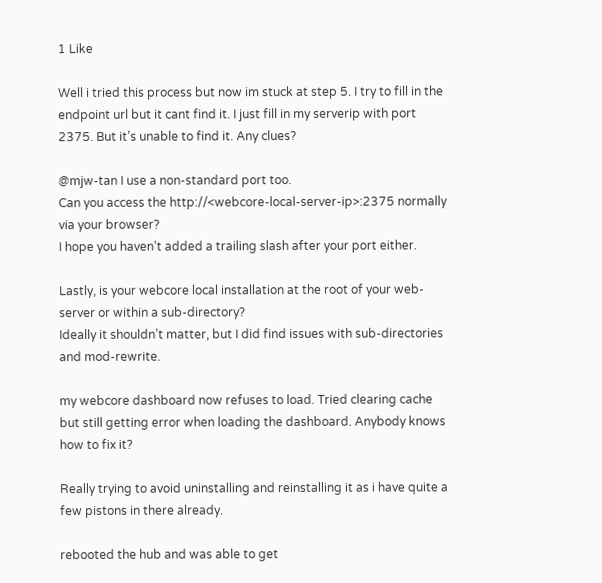1 Like

Well i tried this process but now im stuck at step 5. I try to fill in the endpoint url but it cant find it. I just fill in my serverip with port 2375. But it’s unable to find it. Any clues?

@mjw-tan I use a non-standard port too.
Can you access the http://<webcore-local-server-ip>:2375 normally via your browser?
I hope you haven’t added a trailing slash after your port either.

Lastly, is your webcore local installation at the root of your web-server or within a sub-directory?
Ideally it shouldn’t matter, but I did find issues with sub-directories and mod-rewrite.

my webcore dashboard now refuses to load. Tried clearing cache but still getting error when loading the dashboard. Anybody knows how to fix it?

Really trying to avoid uninstalling and reinstalling it as i have quite a few pistons in there already.

rebooted the hub and was able to get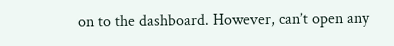on to the dashboard. However, can’t open any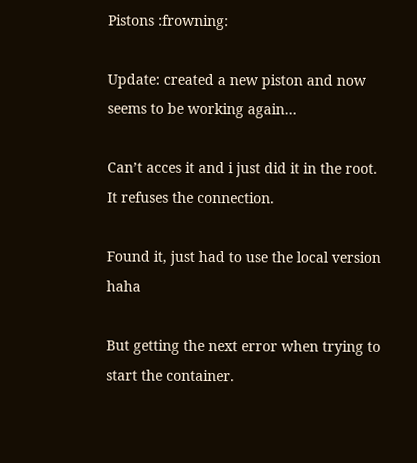Pistons :frowning:

Update: created a new piston and now seems to be working again…

Can’t acces it and i just did it in the root. It refuses the connection.

Found it, just had to use the local version haha

But getting the next error when trying to start the container.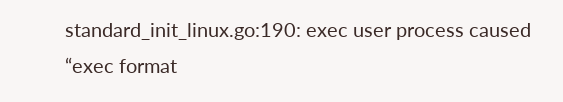standard_init_linux.go:190: exec user process caused “exec format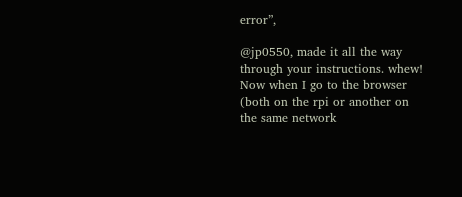error”,

@jp0550, made it all the way through your instructions. whew! Now when I go to the browser (both on the rpi or another on the same network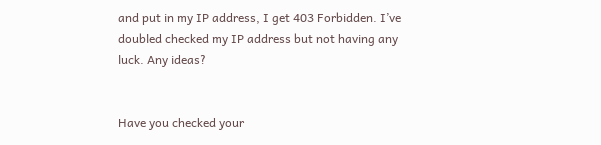and put in my IP address, I get 403 Forbidden. I’ve doubled checked my IP address but not having any luck. Any ideas?


Have you checked your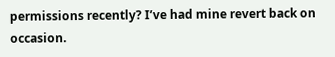permissions recently? I’ve had mine revert back on occasion.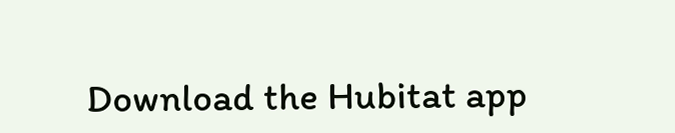Download the Hubitat app